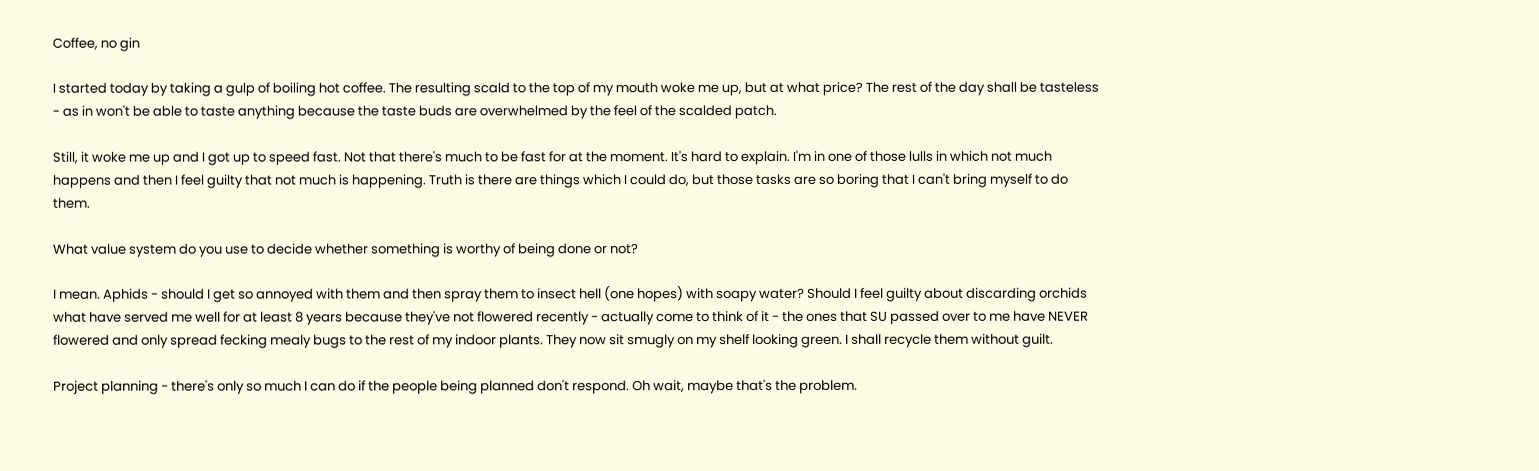Coffee, no gin

I started today by taking a gulp of boiling hot coffee. The resulting scald to the top of my mouth woke me up, but at what price? The rest of the day shall be tasteless - as in won't be able to taste anything because the taste buds are overwhelmed by the feel of the scalded patch.

Still, it woke me up and I got up to speed fast. Not that there's much to be fast for at the moment. It's hard to explain. I'm in one of those lulls in which not much happens and then I feel guilty that not much is happening. Truth is there are things which I could do, but those tasks are so boring that I can't bring myself to do them.

What value system do you use to decide whether something is worthy of being done or not?

I mean. Aphids - should I get so annoyed with them and then spray them to insect hell (one hopes) with soapy water? Should I feel guilty about discarding orchids what have served me well for at least 8 years because they've not flowered recently - actually come to think of it - the ones that SU passed over to me have NEVER flowered and only spread fecking mealy bugs to the rest of my indoor plants. They now sit smugly on my shelf looking green. I shall recycle them without guilt.

Project planning - there's only so much I can do if the people being planned don't respond. Oh wait, maybe that's the problem.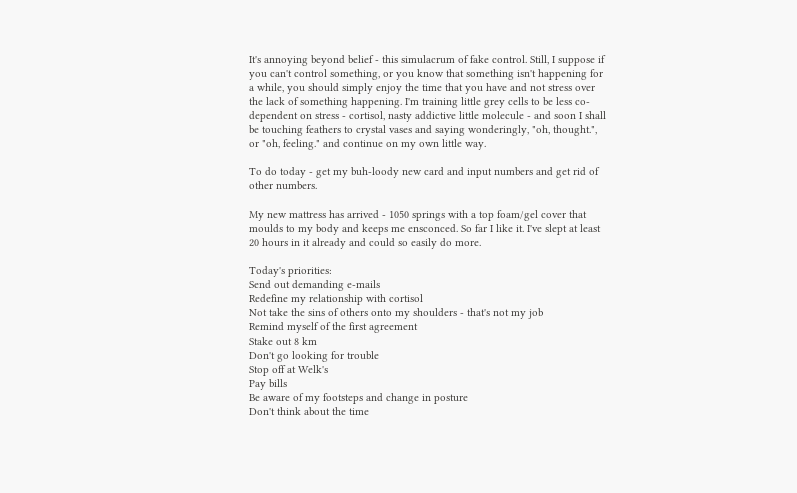It's annoying beyond belief - this simulacrum of fake control. Still, I suppose if you can't control something, or you know that something isn't happening for a while, you should simply enjoy the time that you have and not stress over the lack of something happening. I'm training little grey cells to be less co-dependent on stress - cortisol, nasty addictive little molecule - and soon I shall be touching feathers to crystal vases and saying wonderingly, "oh, thought.", or "oh, feeling." and continue on my own little way.

To do today - get my buh-loody new card and input numbers and get rid of other numbers.

My new mattress has arrived - 1050 springs with a top foam/gel cover that moulds to my body and keeps me ensconced. So far I like it. I've slept at least 20 hours in it already and could so easily do more.

Today's priorities:
Send out demanding e-mails
Redefine my relationship with cortisol
Not take the sins of others onto my shoulders - that's not my job
Remind myself of the first agreement
Stake out 8 km
Don't go looking for trouble
Stop off at Welk's
Pay bills
Be aware of my footsteps and change in posture
Don't think about the time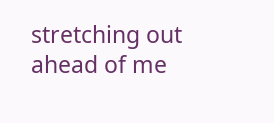stretching out ahead of me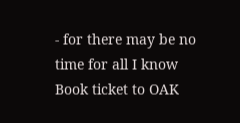- for there may be no time for all I know
Book ticket to OAK